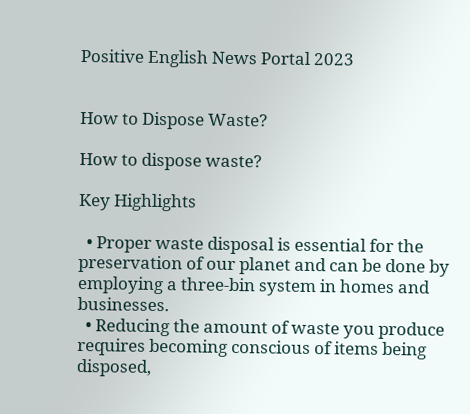Positive English News Portal 2023


How to Dispose Waste?

How to dispose waste?

Key Highlights

  • Proper waste disposal is essential for the preservation of our planet and can be done by employing a three-bin system in homes and businesses.
  • Reducing the amount of waste you produce requires becoming conscious of items being disposed,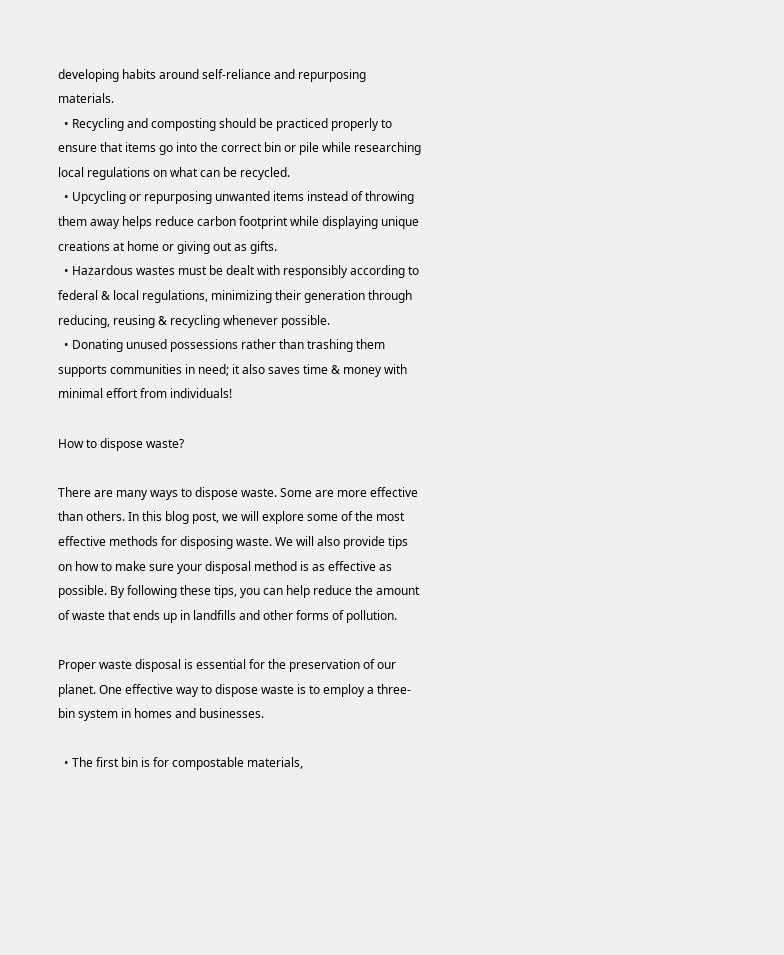developing habits around self-reliance and repurposing materials.
  • Recycling and composting should be practiced properly to ensure that items go into the correct bin or pile while researching local regulations on what can be recycled.
  • Upcycling or repurposing unwanted items instead of throwing them away helps reduce carbon footprint while displaying unique creations at home or giving out as gifts.
  • Hazardous wastes must be dealt with responsibly according to federal & local regulations, minimizing their generation through reducing, reusing & recycling whenever possible.
  • Donating unused possessions rather than trashing them supports communities in need; it also saves time & money with minimal effort from individuals!

How to dispose waste?

There are many ways to dispose waste. Some are more effective than others. In this blog post, we will explore some of the most effective methods for disposing waste. We will also provide tips on how to make sure your disposal method is as effective as possible. By following these tips, you can help reduce the amount of waste that ends up in landfills and other forms of pollution.

Proper waste disposal is essential for the preservation of our planet. One effective way to dispose waste is to employ a three-bin system in homes and businesses.

  • The first bin is for compostable materials,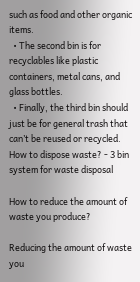such as food and other organic items.
  • The second bin is for recyclables like plastic containers, metal cans, and glass bottles.
  • Finally, the third bin should just be for general trash that can’t be reused or recycled.
How to dispose waste? - 3 bin system for waste disposal

How to reduce the amount of waste you produce?

Reducing the amount of waste you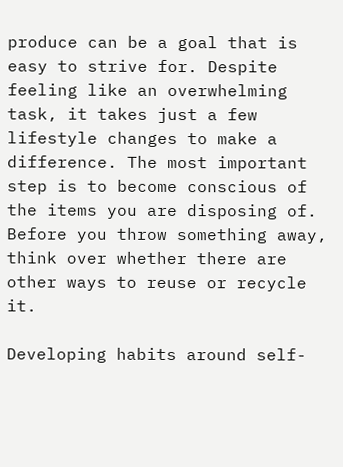produce can be a goal that is easy to strive for. Despite feeling like an overwhelming task, it takes just a few lifestyle changes to make a difference. The most important step is to become conscious of the items you are disposing of. Before you throw something away, think over whether there are other ways to reuse or recycle it.

Developing habits around self-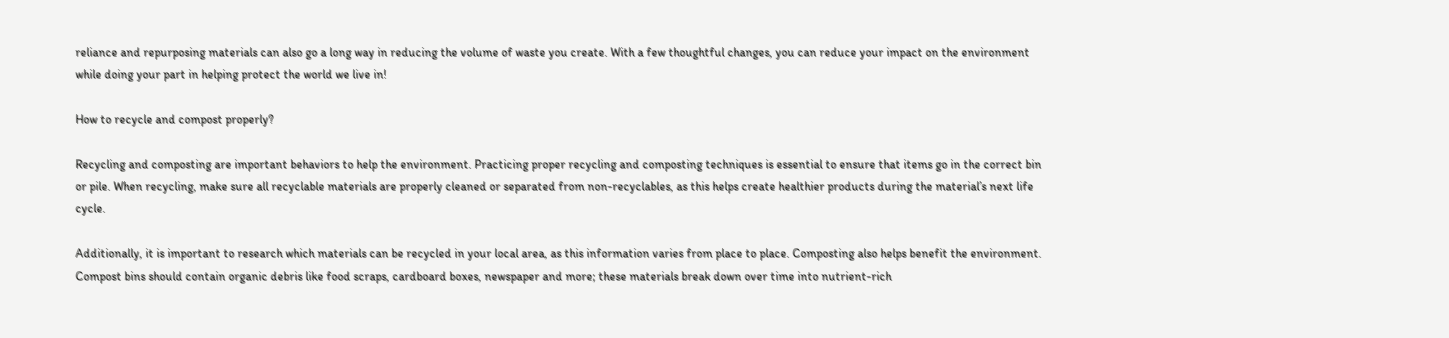reliance and repurposing materials can also go a long way in reducing the volume of waste you create. With a few thoughtful changes, you can reduce your impact on the environment while doing your part in helping protect the world we live in!

How to recycle and compost properly?

Recycling and composting are important behaviors to help the environment. Practicing proper recycling and composting techniques is essential to ensure that items go in the correct bin or pile. When recycling, make sure all recyclable materials are properly cleaned or separated from non-recyclables, as this helps create healthier products during the material’s next life cycle.

Additionally, it is important to research which materials can be recycled in your local area, as this information varies from place to place. Composting also helps benefit the environment. Compost bins should contain organic debris like food scraps, cardboard boxes, newspaper and more; these materials break down over time into nutrient-rich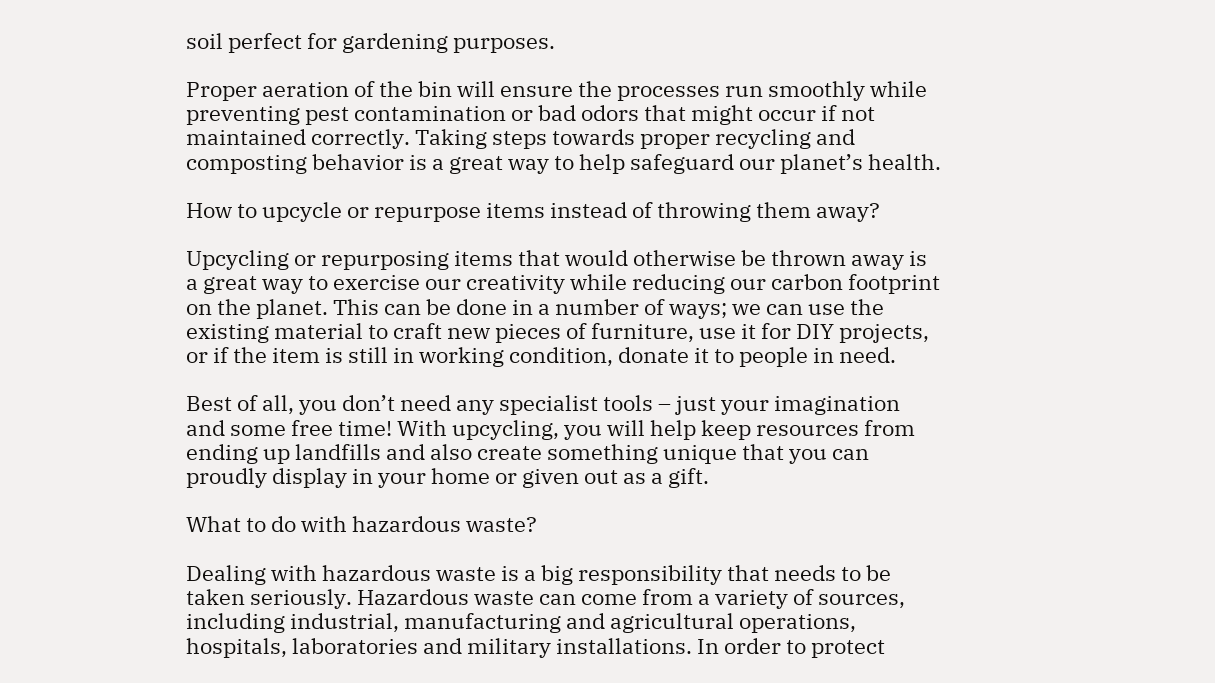soil perfect for gardening purposes.

Proper aeration of the bin will ensure the processes run smoothly while preventing pest contamination or bad odors that might occur if not maintained correctly. Taking steps towards proper recycling and composting behavior is a great way to help safeguard our planet’s health.

How to upcycle or repurpose items instead of throwing them away?

Upcycling or repurposing items that would otherwise be thrown away is a great way to exercise our creativity while reducing our carbon footprint on the planet. This can be done in a number of ways; we can use the existing material to craft new pieces of furniture, use it for DIY projects, or if the item is still in working condition, donate it to people in need.

Best of all, you don’t need any specialist tools – just your imagination and some free time! With upcycling, you will help keep resources from ending up landfills and also create something unique that you can proudly display in your home or given out as a gift.

What to do with hazardous waste?

Dealing with hazardous waste is a big responsibility that needs to be taken seriously. Hazardous waste can come from a variety of sources, including industrial, manufacturing and agricultural operations, hospitals, laboratories and military installations. In order to protect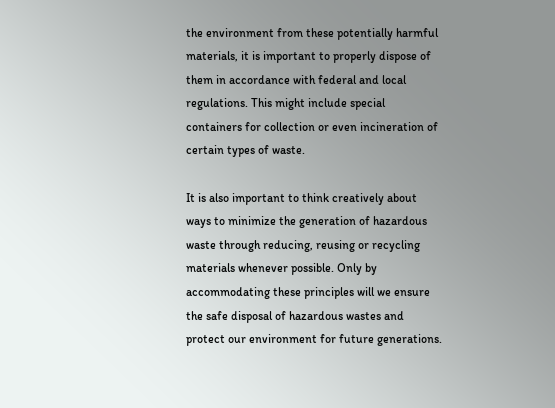the environment from these potentially harmful materials, it is important to properly dispose of them in accordance with federal and local regulations. This might include special containers for collection or even incineration of certain types of waste.

It is also important to think creatively about ways to minimize the generation of hazardous waste through reducing, reusing or recycling materials whenever possible. Only by accommodating these principles will we ensure the safe disposal of hazardous wastes and protect our environment for future generations.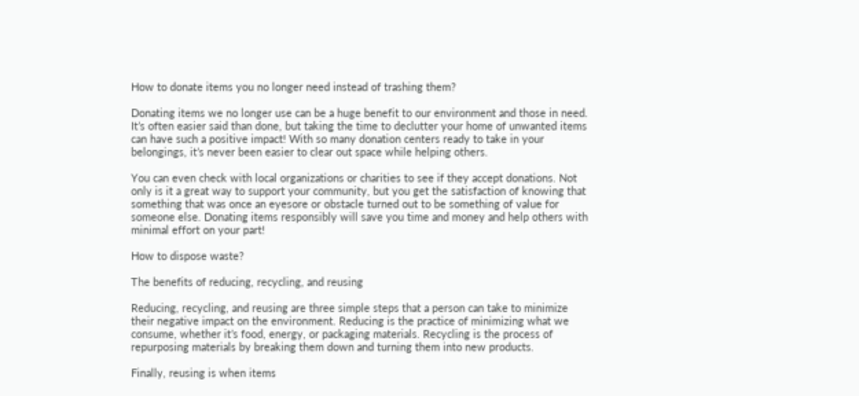How to donate items you no longer need instead of trashing them?

Donating items we no longer use can be a huge benefit to our environment and those in need. It’s often easier said than done, but taking the time to declutter your home of unwanted items can have such a positive impact! With so many donation centers ready to take in your belongings, it’s never been easier to clear out space while helping others.

You can even check with local organizations or charities to see if they accept donations. Not only is it a great way to support your community, but you get the satisfaction of knowing that something that was once an eyesore or obstacle turned out to be something of value for someone else. Donating items responsibly will save you time and money and help others with minimal effort on your part!

How to dispose waste?

The benefits of reducing, recycling, and reusing

Reducing, recycling, and reusing are three simple steps that a person can take to minimize their negative impact on the environment. Reducing is the practice of minimizing what we consume, whether it’s food, energy, or packaging materials. Recycling is the process of repurposing materials by breaking them down and turning them into new products.

Finally, reusing is when items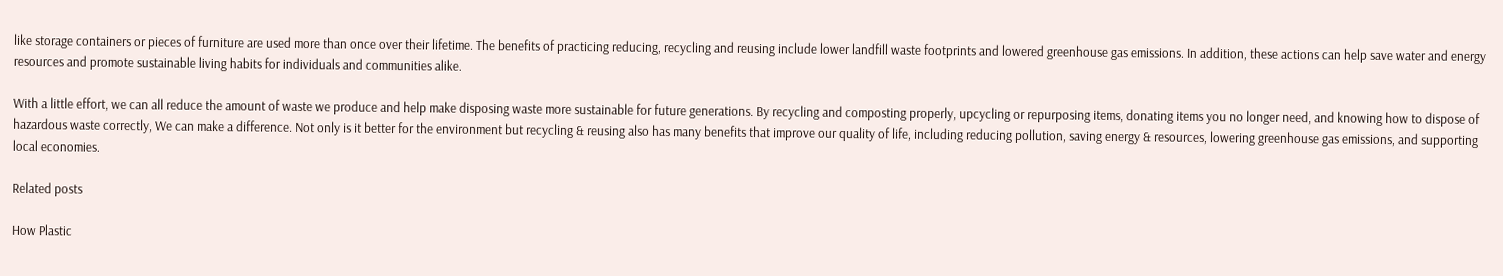like storage containers or pieces of furniture are used more than once over their lifetime. The benefits of practicing reducing, recycling and reusing include lower landfill waste footprints and lowered greenhouse gas emissions. In addition, these actions can help save water and energy resources and promote sustainable living habits for individuals and communities alike.

With a little effort, we can all reduce the amount of waste we produce and help make disposing waste more sustainable for future generations. By recycling and composting properly, upcycling or repurposing items, donating items you no longer need, and knowing how to dispose of hazardous waste correctly, We can make a difference. Not only is it better for the environment but recycling & reusing also has many benefits that improve our quality of life, including reducing pollution, saving energy & resources, lowering greenhouse gas emissions, and supporting local economies.

Related posts

How Plastic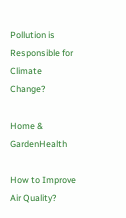Pollution is Responsible for Climate Change?

Home & GardenHealth

How to Improve Air Quality?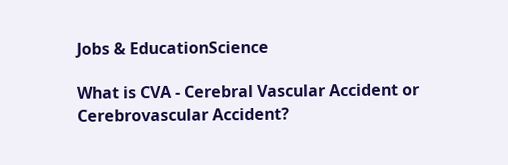Jobs & EducationScience

What is CVA - Cerebral Vascular Accident or Cerebrovascular Accident?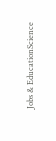Jobs & EducationScience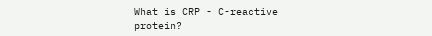What is CRP - C-reactive protein?